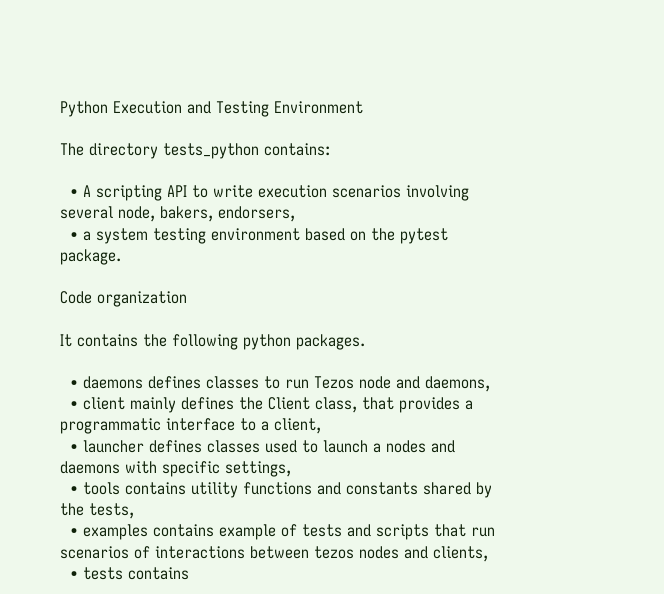Python Execution and Testing Environment

The directory tests_python contains:

  • A scripting API to write execution scenarios involving several node, bakers, endorsers,
  • a system testing environment based on the pytest package.

Code organization

It contains the following python packages.

  • daemons defines classes to run Tezos node and daemons,
  • client mainly defines the Client class, that provides a programmatic interface to a client,
  • launcher defines classes used to launch a nodes and daemons with specific settings,
  • tools contains utility functions and constants shared by the tests,
  • examples contains example of tests and scripts that run scenarios of interactions between tezos nodes and clients,
  • tests contains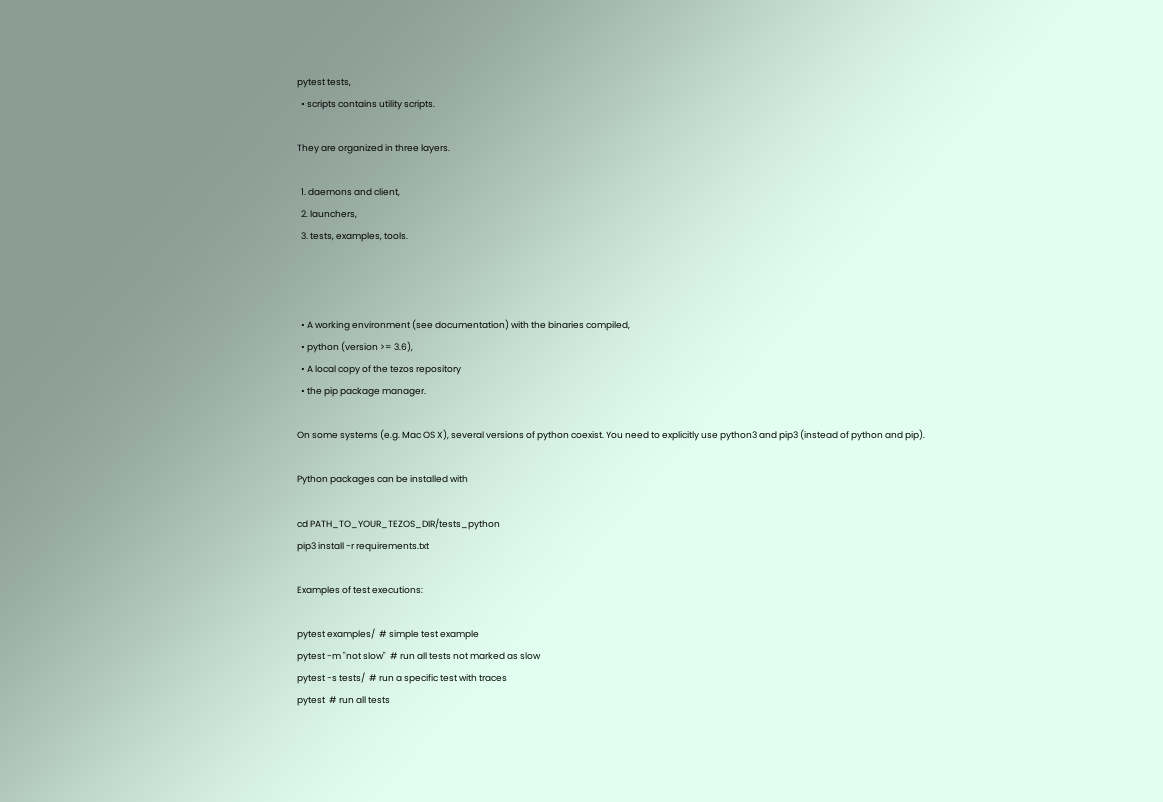pytest tests,
  • scripts contains utility scripts.

They are organized in three layers.

  1. daemons and client,
  2. launchers,
  3. tests, examples, tools.



  • A working environment (see documentation) with the binaries compiled,
  • python (version >= 3.6),
  • A local copy of the tezos repository
  • the pip package manager.

On some systems (e.g. Mac OS X), several versions of python coexist. You need to explicitly use python3 and pip3 (instead of python and pip).

Python packages can be installed with

cd PATH_TO_YOUR_TEZOS_DIR/tests_python
pip3 install -r requirements.txt

Examples of test executions:

pytest examples/  # simple test example
pytest -m "not slow"  # run all tests not marked as slow
pytest -s tests/  # run a specific test with traces
pytest  # run all tests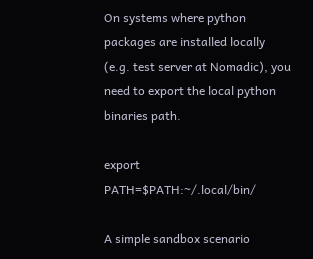On systems where python packages are installed locally (e.g. test server at Nomadic), you need to export the local python binaries path.

export PATH=$PATH:~/.local/bin/

A simple sandbox scenario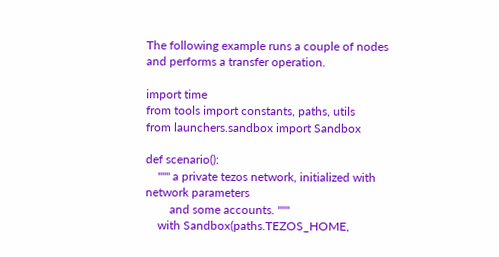The following example runs a couple of nodes and performs a transfer operation.

import time
from tools import constants, paths, utils
from launchers.sandbox import Sandbox

def scenario():
    """ a private tezos network, initialized with network parameters
        and some accounts. """
    with Sandbox(paths.TEZOS_HOME,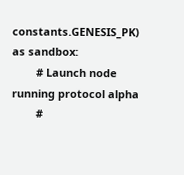constants.GENESIS_PK) as sandbox:
        # Launch node running protocol alpha
        #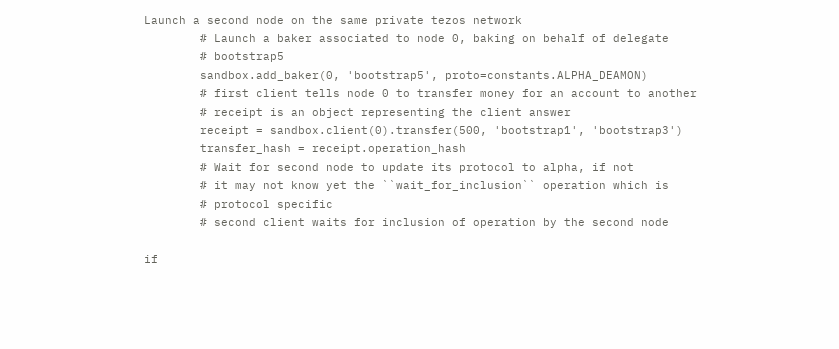Launch a second node on the same private tezos network
        # Launch a baker associated to node 0, baking on behalf of delegate
        # bootstrap5
        sandbox.add_baker(0, 'bootstrap5', proto=constants.ALPHA_DEAMON)
        # first client tells node 0 to transfer money for an account to another
        # receipt is an object representing the client answer
        receipt = sandbox.client(0).transfer(500, 'bootstrap1', 'bootstrap3')
        transfer_hash = receipt.operation_hash
        # Wait for second node to update its protocol to alpha, if not
        # it may not know yet the ``wait_for_inclusion`` operation which is
        # protocol specific
        # second client waits for inclusion of operation by the second node

if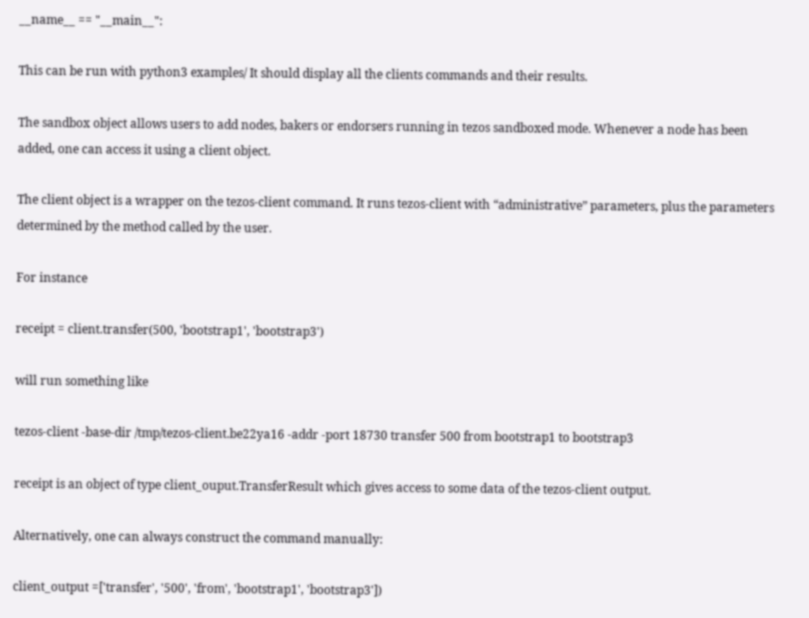__name__ == "__main__":

This can be run with python3 examples/ It should display all the clients commands and their results.

The sandbox object allows users to add nodes, bakers or endorsers running in tezos sandboxed mode. Whenever a node has been added, one can access it using a client object.

The client object is a wrapper on the tezos-client command. It runs tezos-client with “administrative” parameters, plus the parameters determined by the method called by the user.

For instance

receipt = client.transfer(500, 'bootstrap1', 'bootstrap3')

will run something like

tezos-client -base-dir /tmp/tezos-client.be22ya16 -addr -port 18730 transfer 500 from bootstrap1 to bootstrap3

receipt is an object of type client_ouput.TransferResult which gives access to some data of the tezos-client output.

Alternatively, one can always construct the command manually:

client_output =['transfer', '500', 'from', 'bootstrap1', 'bootstrap3'])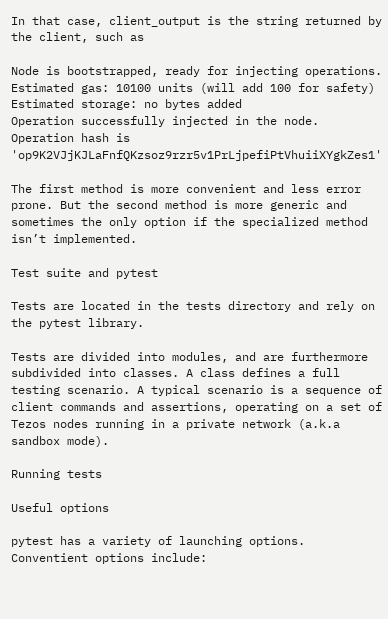In that case, client_output is the string returned by the client, such as

Node is bootstrapped, ready for injecting operations.
Estimated gas: 10100 units (will add 100 for safety)
Estimated storage: no bytes added
Operation successfully injected in the node.
Operation hash is 'op9K2VJjKJLaFnfQKzsoz9rzr5v1PrLjpefiPtVhuiiXYgkZes1'

The first method is more convenient and less error prone. But the second method is more generic and sometimes the only option if the specialized method isn’t implemented.

Test suite and pytest

Tests are located in the tests directory and rely on the pytest library.

Tests are divided into modules, and are furthermore subdivided into classes. A class defines a full testing scenario. A typical scenario is a sequence of client commands and assertions, operating on a set of Tezos nodes running in a private network (a.k.a sandbox mode).

Running tests

Useful options

pytest has a variety of launching options. Conventient options include: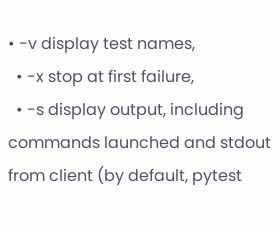• -v display test names,
  • -x stop at first failure,
  • -s display output, including commands launched and stdout from client (by default, pytest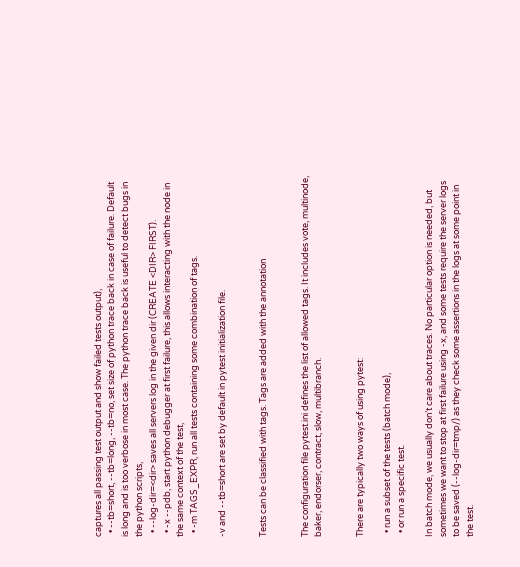captures all passing test output and show failed tests output),
  • --tb=short, --tb=long, --tb=no, set size of python trace back in case of failure. Default is long and is too verbose in most case. The python trace back is useful to detect bugs in the python scripts,
  • --log-dir=<dir> saves all servers log in the given dir (CREATE <DIR> FIRST).
  • -x --pdb, start python debugger at first failure, this allows interacting with the node in the same context of the test,
  • -m TAGS_EXPR, run all tests containing some combination of tags.

-v and --tb=short are set by default in pytest initialization file.


Tests can be classified with tags. Tags are added with the annotation


The configuration file pytest.ini defines the list of allowed tags. It includes vote, multinode, baker, endorser, contract, slow, multibranch.


There are typically two ways of using pytest:

  • run a subset of the tests (batch mode),
  • or run a specific test.

In batch mode, we usually don’t care about traces. No particular option is needed, but sometimes we want to stop at first failure using -x, and some tests require the server logs to be saved (--log-dir=tmp/) as they check some assertions in the logs at some point in the test.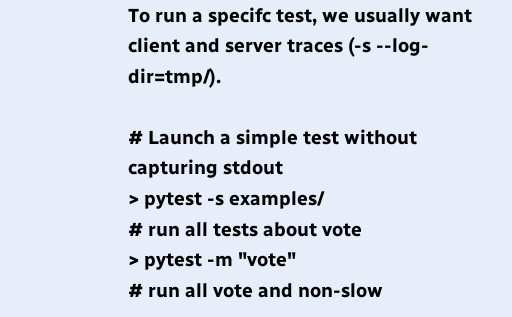To run a specifc test, we usually want client and server traces (-s --log-dir=tmp/).

# Launch a simple test without capturing stdout
> pytest -s examples/
# run all tests about vote
> pytest -m "vote"
# run all vote and non-slow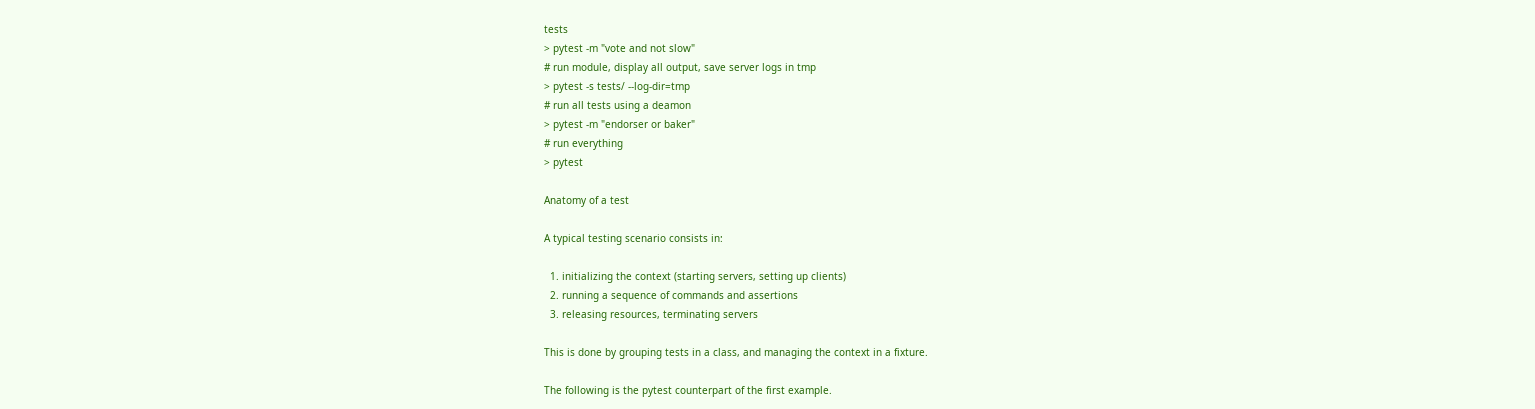tests
> pytest -m "vote and not slow"
# run module, display all output, save server logs in tmp
> pytest -s tests/ --log-dir=tmp
# run all tests using a deamon
> pytest -m "endorser or baker"
# run everything
> pytest

Anatomy of a test

A typical testing scenario consists in:

  1. initializing the context (starting servers, setting up clients)
  2. running a sequence of commands and assertions
  3. releasing resources, terminating servers

This is done by grouping tests in a class, and managing the context in a fixture.

The following is the pytest counterpart of the first example.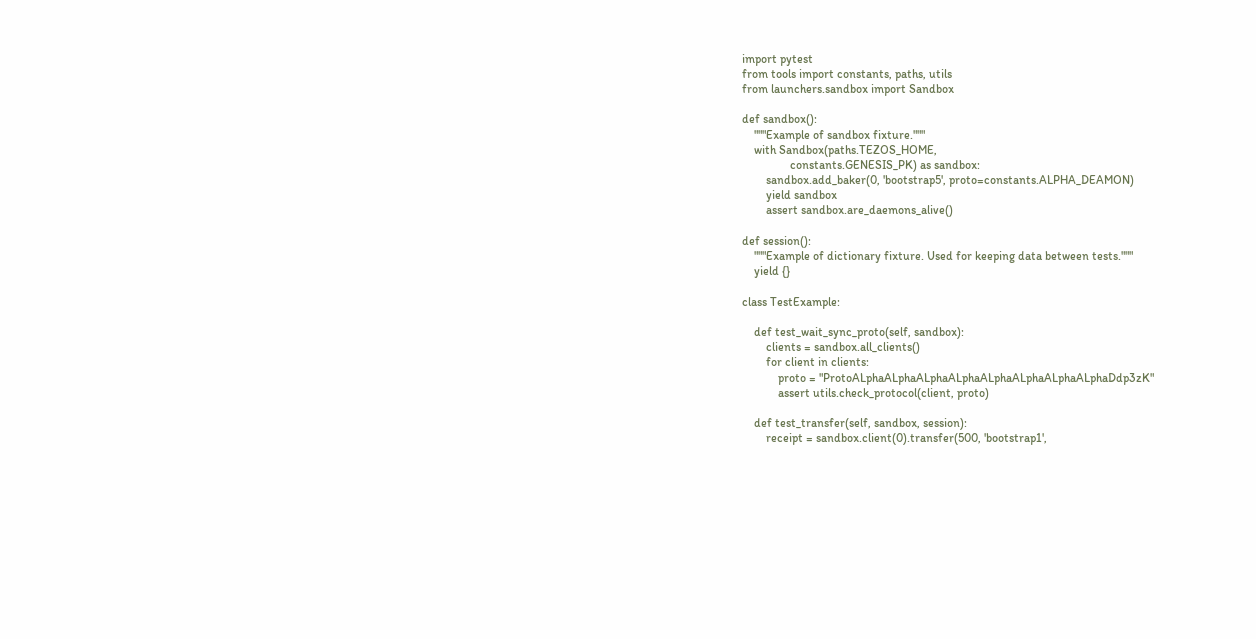import pytest
from tools import constants, paths, utils
from launchers.sandbox import Sandbox

def sandbox():
    """Example of sandbox fixture."""
    with Sandbox(paths.TEZOS_HOME,
                constants.GENESIS_PK) as sandbox:
        sandbox.add_baker(0, 'bootstrap5', proto=constants.ALPHA_DEAMON)
        yield sandbox
        assert sandbox.are_daemons_alive()

def session():
    """Example of dictionary fixture. Used for keeping data between tests."""
    yield {}

class TestExample:

    def test_wait_sync_proto(self, sandbox):
        clients = sandbox.all_clients()
        for client in clients:
            proto = "ProtoALphaALphaALphaALphaALphaALphaALphaALphaDdp3zK"
            assert utils.check_protocol(client, proto)

    def test_transfer(self, sandbox, session):
        receipt = sandbox.client(0).transfer(500, 'bootstrap1',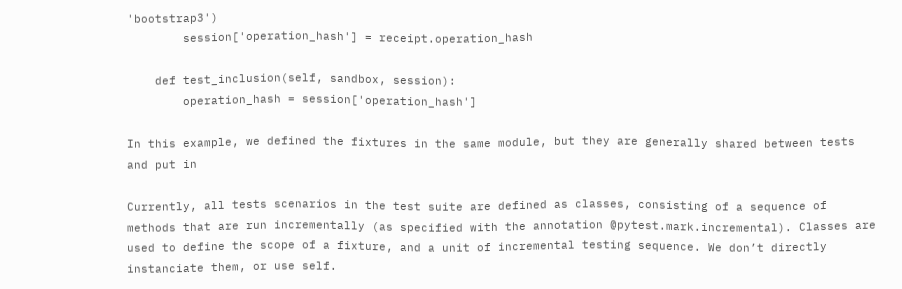'bootstrap3')
        session['operation_hash'] = receipt.operation_hash

    def test_inclusion(self, sandbox, session):
        operation_hash = session['operation_hash']

In this example, we defined the fixtures in the same module, but they are generally shared between tests and put in

Currently, all tests scenarios in the test suite are defined as classes, consisting of a sequence of methods that are run incrementally (as specified with the annotation @pytest.mark.incremental). Classes are used to define the scope of a fixture, and a unit of incremental testing sequence. We don’t directly instanciate them, or use self.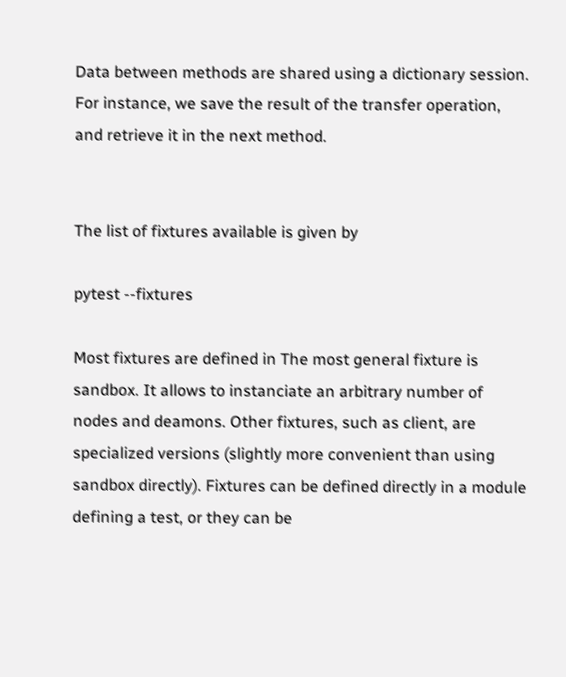Data between methods are shared using a dictionary session. For instance, we save the result of the transfer operation, and retrieve it in the next method.


The list of fixtures available is given by

pytest --fixtures

Most fixtures are defined in The most general fixture is sandbox. It allows to instanciate an arbitrary number of nodes and deamons. Other fixtures, such as client, are specialized versions (slightly more convenient than using sandbox directly). Fixtures can be defined directly in a module defining a test, or they can be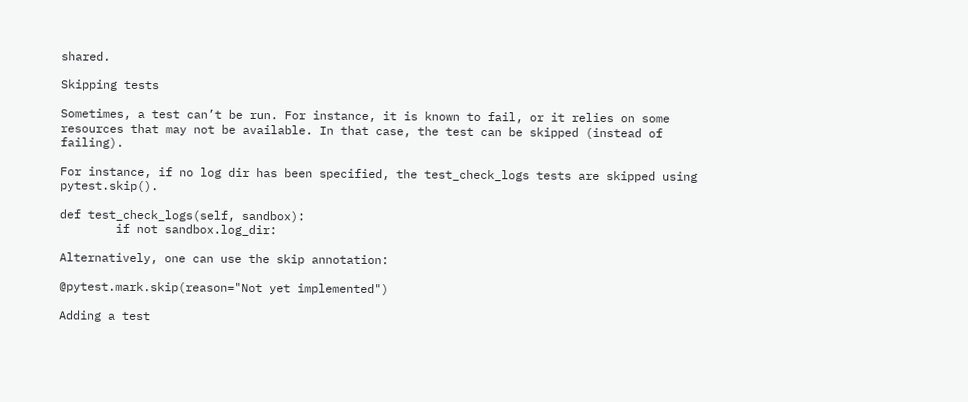shared.

Skipping tests

Sometimes, a test can’t be run. For instance, it is known to fail, or it relies on some resources that may not be available. In that case, the test can be skipped (instead of failing).

For instance, if no log dir has been specified, the test_check_logs tests are skipped using pytest.skip().

def test_check_logs(self, sandbox):
        if not sandbox.log_dir:

Alternatively, one can use the skip annotation:

@pytest.mark.skip(reason="Not yet implemented")

Adding a test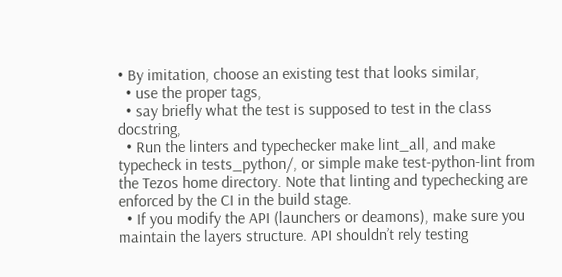• By imitation, choose an existing test that looks similar,
  • use the proper tags,
  • say briefly what the test is supposed to test in the class docstring,
  • Run the linters and typechecker make lint_all, and make typecheck in tests_python/, or simple make test-python-lint from the Tezos home directory. Note that linting and typechecking are enforced by the CI in the build stage.
  • If you modify the API (launchers or deamons), make sure you maintain the layers structure. API shouldn’t rely testing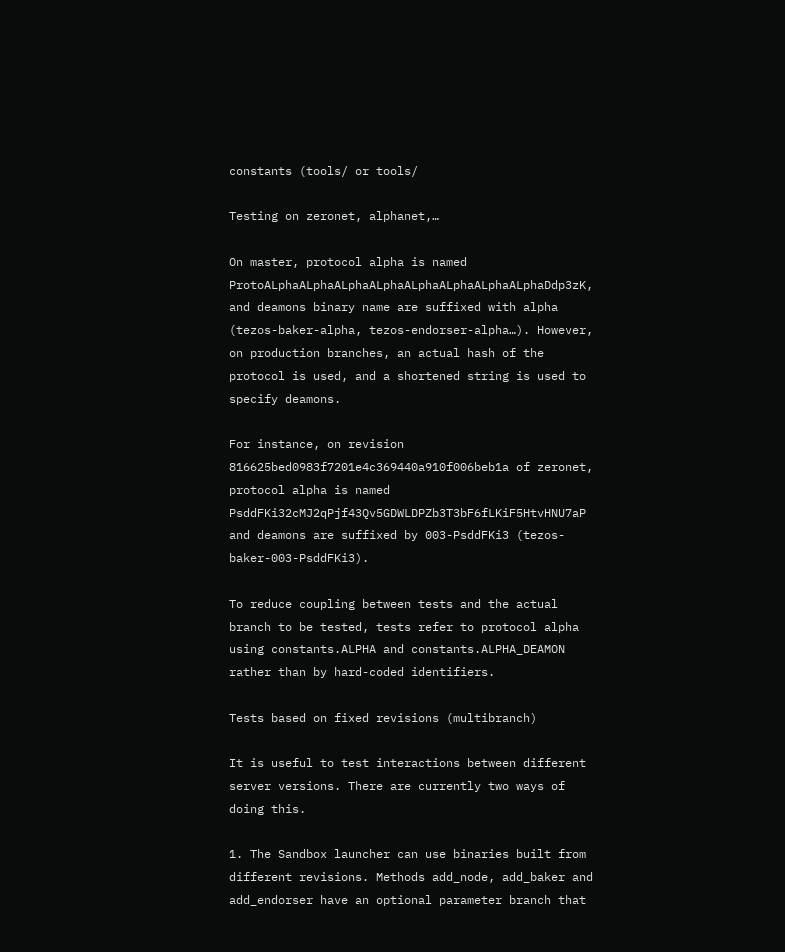constants (tools/ or tools/

Testing on zeronet, alphanet,…

On master, protocol alpha is named ProtoALphaALphaALphaALphaALphaALphaALphaALphaDdp3zK, and deamons binary name are suffixed with alpha (tezos-baker-alpha, tezos-endorser-alpha…). However, on production branches, an actual hash of the protocol is used, and a shortened string is used to specify deamons.

For instance, on revision 816625bed0983f7201e4c369440a910f006beb1a of zeronet, protocol alpha is named PsddFKi32cMJ2qPjf43Qv5GDWLDPZb3T3bF6fLKiF5HtvHNU7aP and deamons are suffixed by 003-PsddFKi3 (tezos-baker-003-PsddFKi3).

To reduce coupling between tests and the actual branch to be tested, tests refer to protocol alpha using constants.ALPHA and constants.ALPHA_DEAMON rather than by hard-coded identifiers.

Tests based on fixed revisions (multibranch)

It is useful to test interactions between different server versions. There are currently two ways of doing this.

1. The Sandbox launcher can use binaries built from different revisions. Methods add_node, add_baker and add_endorser have an optional parameter branch that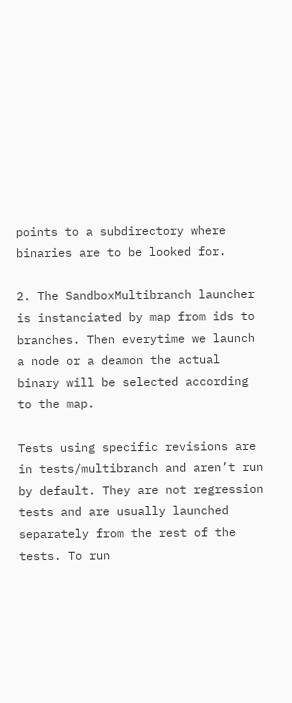points to a subdirectory where binaries are to be looked for.

2. The SandboxMultibranch launcher is instanciated by map from ids to branches. Then everytime we launch a node or a deamon the actual binary will be selected according to the map.

Tests using specific revisions are in tests/multibranch and aren’t run by default. They are not regression tests and are usually launched separately from the rest of the tests. To run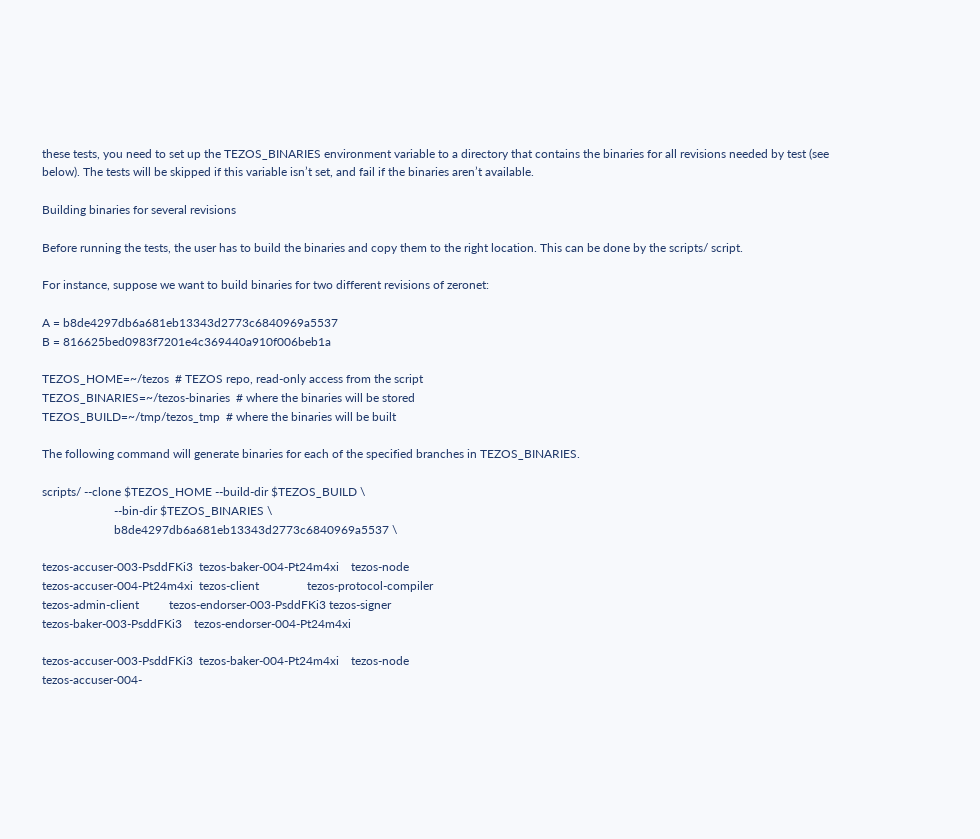these tests, you need to set up the TEZOS_BINARIES environment variable to a directory that contains the binaries for all revisions needed by test (see below). The tests will be skipped if this variable isn’t set, and fail if the binaries aren’t available.

Building binaries for several revisions

Before running the tests, the user has to build the binaries and copy them to the right location. This can be done by the scripts/ script.

For instance, suppose we want to build binaries for two different revisions of zeronet:

A = b8de4297db6a681eb13343d2773c6840969a5537
B = 816625bed0983f7201e4c369440a910f006beb1a

TEZOS_HOME=~/tezos  # TEZOS repo, read-only access from the script
TEZOS_BINARIES=~/tezos-binaries  # where the binaries will be stored
TEZOS_BUILD=~/tmp/tezos_tmp  # where the binaries will be built

The following command will generate binaries for each of the specified branches in TEZOS_BINARIES.

scripts/ --clone $TEZOS_HOME --build-dir $TEZOS_BUILD \
                        --bin-dir $TEZOS_BINARIES \
                        b8de4297db6a681eb13343d2773c6840969a5537 \

tezos-accuser-003-PsddFKi3  tezos-baker-004-Pt24m4xi    tezos-node
tezos-accuser-004-Pt24m4xi  tezos-client                tezos-protocol-compiler
tezos-admin-client          tezos-endorser-003-PsddFKi3 tezos-signer
tezos-baker-003-PsddFKi3    tezos-endorser-004-Pt24m4xi

tezos-accuser-003-PsddFKi3  tezos-baker-004-Pt24m4xi    tezos-node
tezos-accuser-004-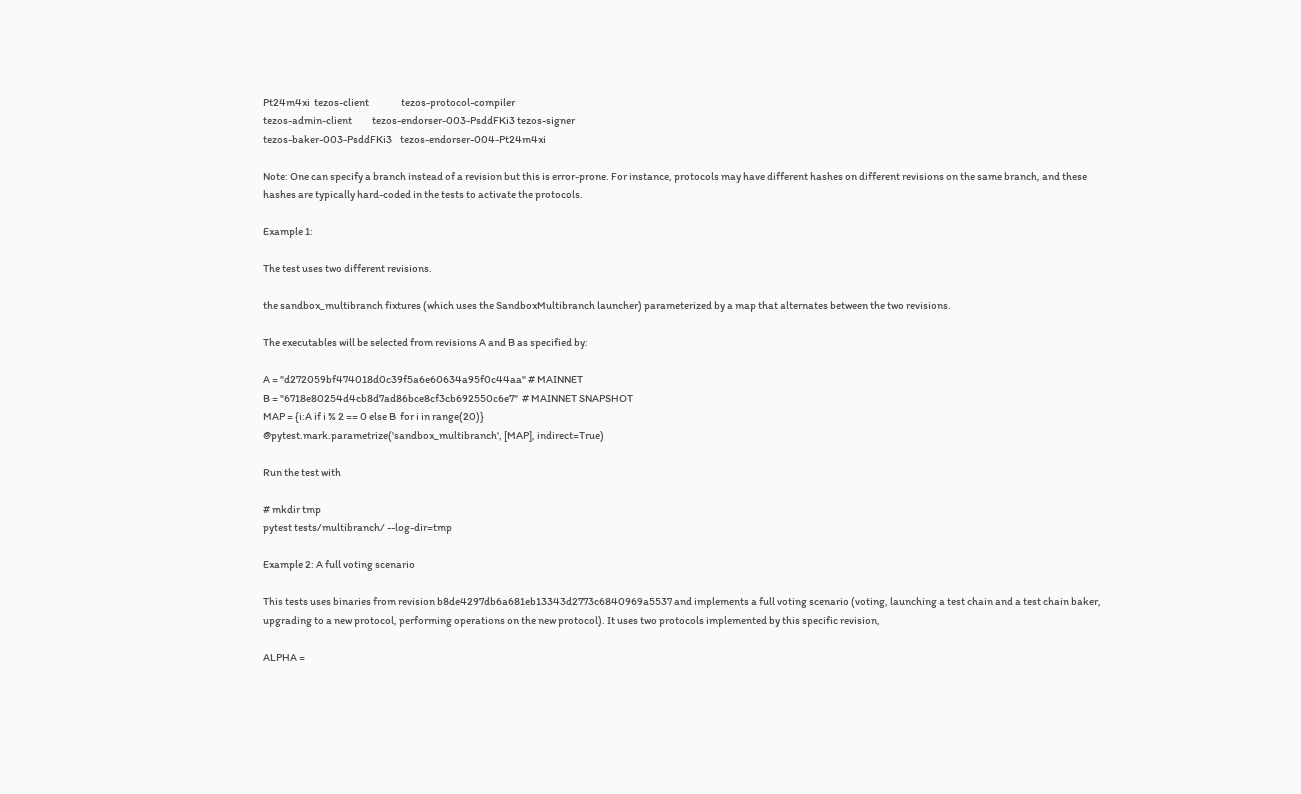Pt24m4xi  tezos-client                tezos-protocol-compiler
tezos-admin-client          tezos-endorser-003-PsddFKi3 tezos-signer
tezos-baker-003-PsddFKi3    tezos-endorser-004-Pt24m4xi

Note: One can specify a branch instead of a revision but this is error-prone. For instance, protocols may have different hashes on different revisions on the same branch, and these hashes are typically hard-coded in the tests to activate the protocols.

Example 1:

The test uses two different revisions.

the sandbox_multibranch fixtures (which uses the SandboxMultibranch launcher) parameterized by a map that alternates between the two revisions.

The executables will be selected from revisions A and B as specified by:

A = "d272059bf474018d0c39f5a6e60634a95f0c44aa" # MAINNET
B = "6718e80254d4cb8d7ad86bce8cf3cb692550c6e7"  # MAINNET SNAPSHOT
MAP = {i:A if i % 2 == 0 else B  for i in range(20)}
@pytest.mark.parametrize('sandbox_multibranch', [MAP], indirect=True)

Run the test with

# mkdir tmp
pytest tests/multibranch/ --log-dir=tmp

Example 2: A full voting scenario

This tests uses binaries from revision b8de4297db6a681eb13343d2773c6840969a5537 and implements a full voting scenario (voting, launching a test chain and a test chain baker, upgrading to a new protocol, performing operations on the new protocol). It uses two protocols implemented by this specific revision,

ALPHA =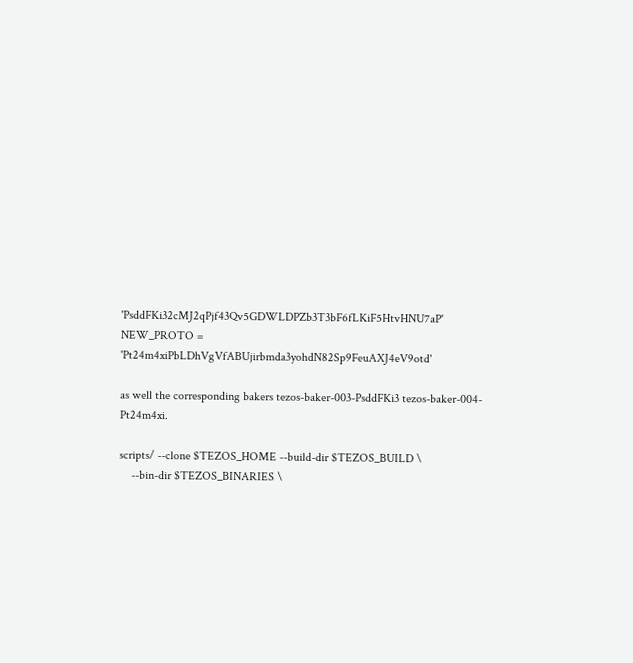'PsddFKi32cMJ2qPjf43Qv5GDWLDPZb3T3bF6fLKiF5HtvHNU7aP'
NEW_PROTO = 'Pt24m4xiPbLDhVgVfABUjirbmda3yohdN82Sp9FeuAXJ4eV9otd'

as well the corresponding bakers tezos-baker-003-PsddFKi3 tezos-baker-004-Pt24m4xi.

scripts/ --clone $TEZOS_HOME --build-dir $TEZOS_BUILD \
    --bin-dir $TEZOS_BINARIES \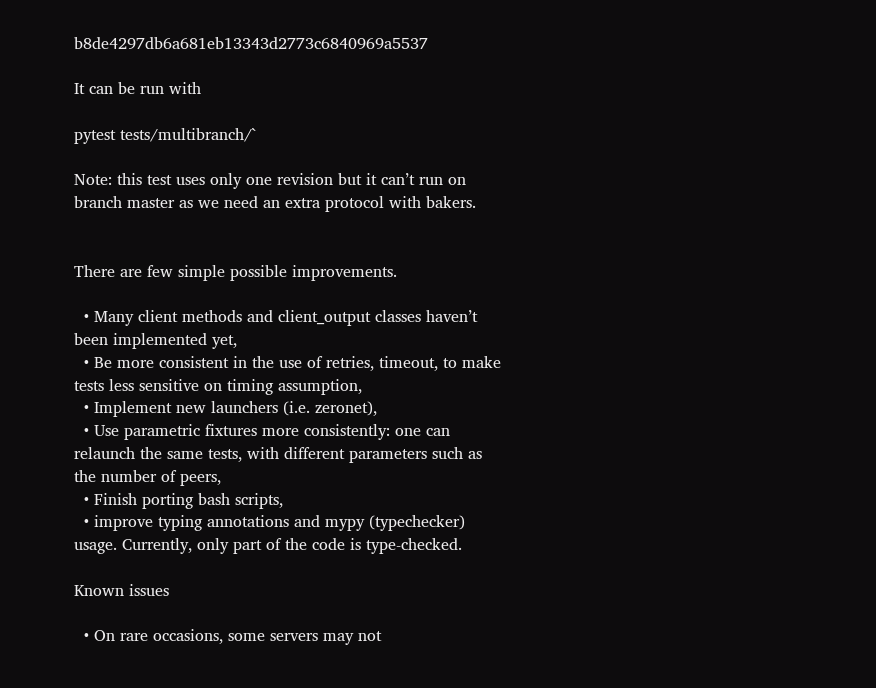b8de4297db6a681eb13343d2773c6840969a5537

It can be run with

pytest tests/multibranch/`

Note: this test uses only one revision but it can’t run on branch master as we need an extra protocol with bakers.


There are few simple possible improvements.

  • Many client methods and client_output classes haven’t been implemented yet,
  • Be more consistent in the use of retries, timeout, to make tests less sensitive on timing assumption,
  • Implement new launchers (i.e. zeronet),
  • Use parametric fixtures more consistently: one can relaunch the same tests, with different parameters such as the number of peers,
  • Finish porting bash scripts,
  • improve typing annotations and mypy (typechecker) usage. Currently, only part of the code is type-checked.

Known issues

  • On rare occasions, some servers may not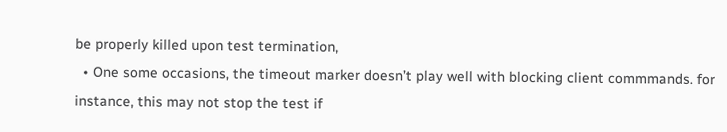be properly killed upon test termination,
  • One some occasions, the timeout marker doesn’t play well with blocking client commmands. for instance, this may not stop the test if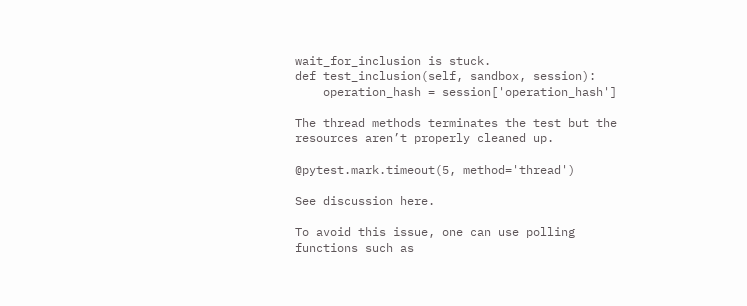wait_for_inclusion is stuck.
def test_inclusion(self, sandbox, session):
    operation_hash = session['operation_hash']

The thread methods terminates the test but the resources aren’t properly cleaned up.

@pytest.mark.timeout(5, method='thread')

See discussion here.

To avoid this issue, one can use polling functions such as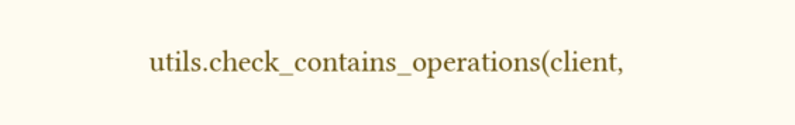utils.check_contains_operations(client,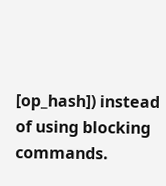[op_hash]) instead of using blocking commands.